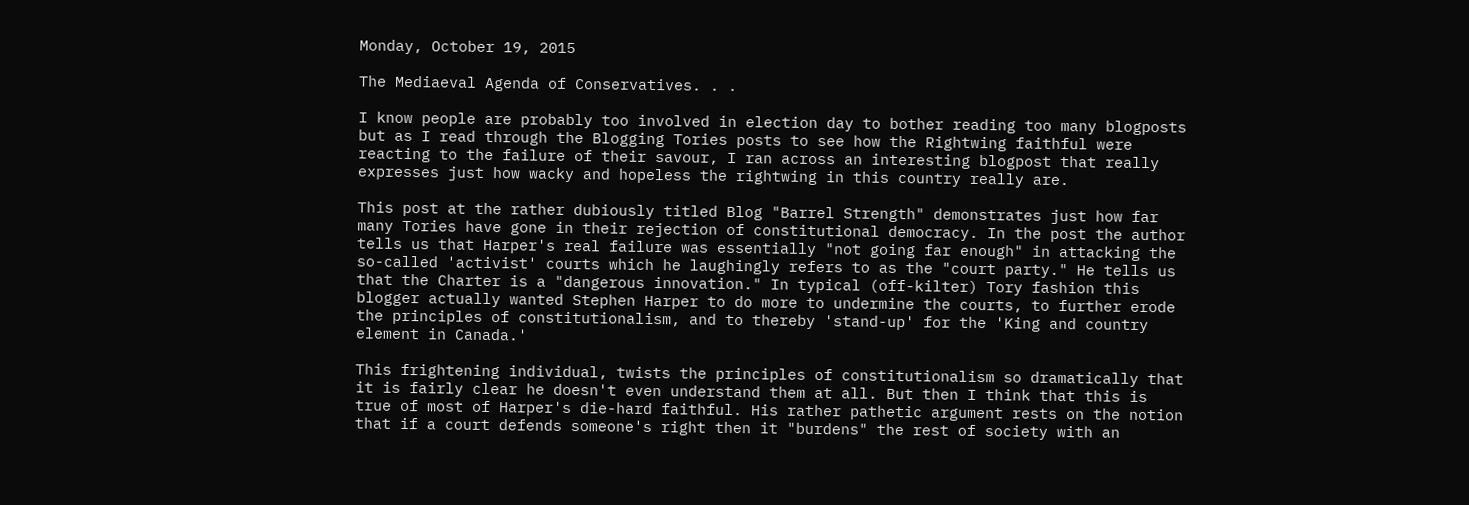Monday, October 19, 2015

The Mediaeval Agenda of Conservatives. . .

I know people are probably too involved in election day to bother reading too many blogposts but as I read through the Blogging Tories posts to see how the Rightwing faithful were reacting to the failure of their savour, I ran across an interesting blogpost that really expresses just how wacky and hopeless the rightwing in this country really are.

This post at the rather dubiously titled Blog "Barrel Strength" demonstrates just how far many Tories have gone in their rejection of constitutional democracy. In the post the author tells us that Harper's real failure was essentially "not going far enough" in attacking the so-called 'activist' courts which he laughingly refers to as the "court party." He tells us that the Charter is a "dangerous innovation." In typical (off-kilter) Tory fashion this blogger actually wanted Stephen Harper to do more to undermine the courts, to further erode the principles of constitutionalism, and to thereby 'stand-up' for the 'King and country element in Canada.'

This frightening individual, twists the principles of constitutionalism so dramatically that it is fairly clear he doesn't even understand them at all. But then I think that this is true of most of Harper's die-hard faithful. His rather pathetic argument rests on the notion that if a court defends someone's right then it "burdens" the rest of society with an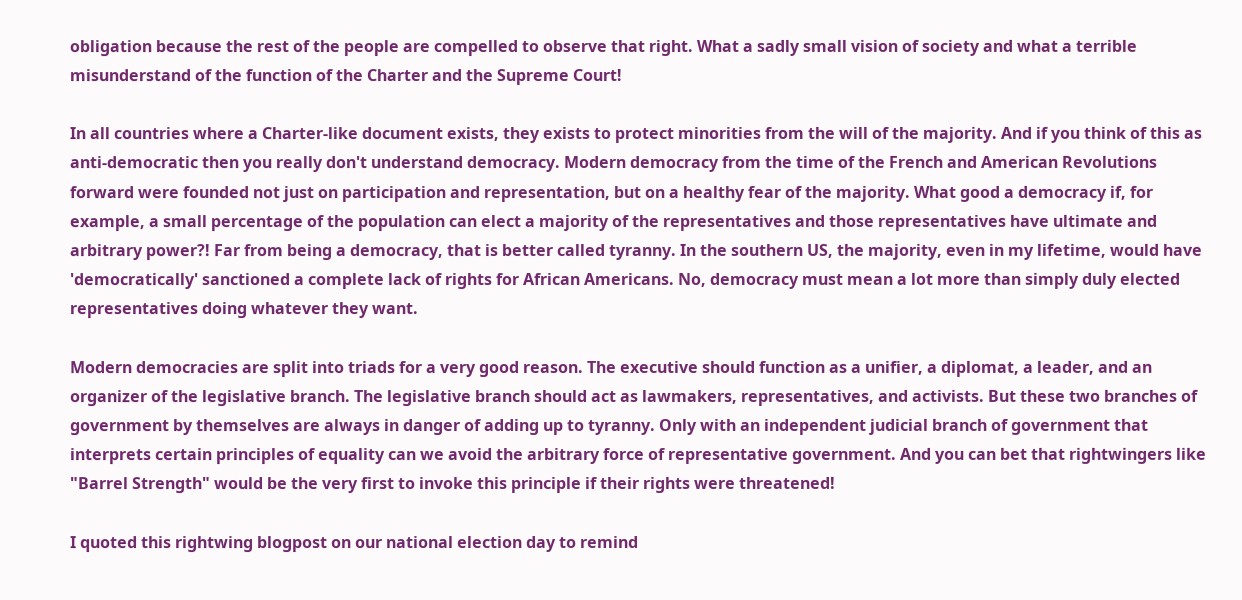obligation because the rest of the people are compelled to observe that right. What a sadly small vision of society and what a terrible misunderstand of the function of the Charter and the Supreme Court!

In all countries where a Charter-like document exists, they exists to protect minorities from the will of the majority. And if you think of this as anti-democratic then you really don't understand democracy. Modern democracy from the time of the French and American Revolutions forward were founded not just on participation and representation, but on a healthy fear of the majority. What good a democracy if, for example, a small percentage of the population can elect a majority of the representatives and those representatives have ultimate and arbitrary power?! Far from being a democracy, that is better called tyranny. In the southern US, the majority, even in my lifetime, would have 'democratically' sanctioned a complete lack of rights for African Americans. No, democracy must mean a lot more than simply duly elected representatives doing whatever they want.

Modern democracies are split into triads for a very good reason. The executive should function as a unifier, a diplomat, a leader, and an organizer of the legislative branch. The legislative branch should act as lawmakers, representatives, and activists. But these two branches of government by themselves are always in danger of adding up to tyranny. Only with an independent judicial branch of government that interprets certain principles of equality can we avoid the arbitrary force of representative government. And you can bet that rightwingers like "Barrel Strength" would be the very first to invoke this principle if their rights were threatened!

I quoted this rightwing blogpost on our national election day to remind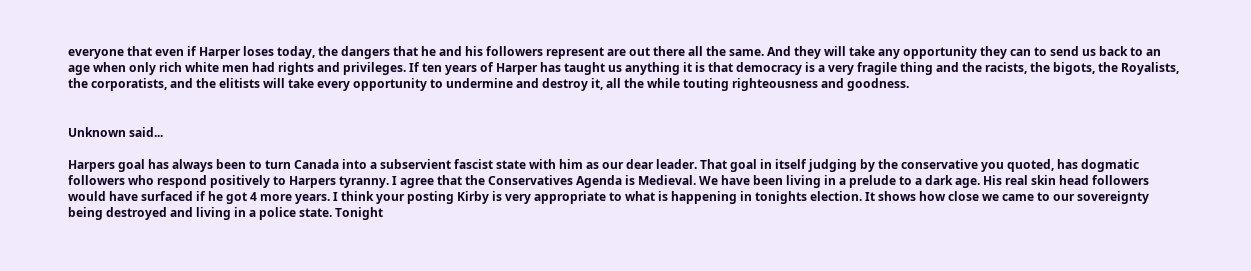everyone that even if Harper loses today, the dangers that he and his followers represent are out there all the same. And they will take any opportunity they can to send us back to an age when only rich white men had rights and privileges. If ten years of Harper has taught us anything it is that democracy is a very fragile thing and the racists, the bigots, the Royalists, the corporatists, and the elitists will take every opportunity to undermine and destroy it, all the while touting righteousness and goodness.


Unknown said...

Harpers goal has always been to turn Canada into a subservient fascist state with him as our dear leader. That goal in itself judging by the conservative you quoted, has dogmatic followers who respond positively to Harpers tyranny. I agree that the Conservatives Agenda is Medieval. We have been living in a prelude to a dark age. His real skin head followers would have surfaced if he got 4 more years. I think your posting Kirby is very appropriate to what is happening in tonights election. It shows how close we came to our sovereignty being destroyed and living in a police state. Tonight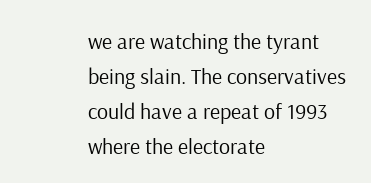we are watching the tyrant being slain. The conservatives could have a repeat of 1993 where the electorate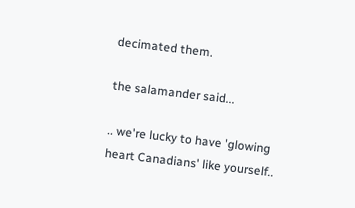decimated them.

the salamander said...

.. we're lucky to have 'glowing heart Canadians' like yourself..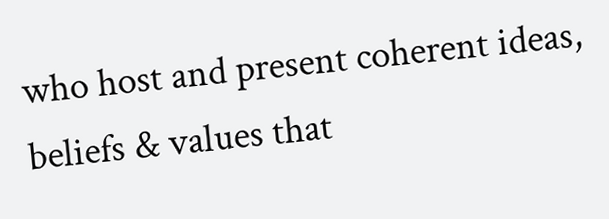who host and present coherent ideas, beliefs & values that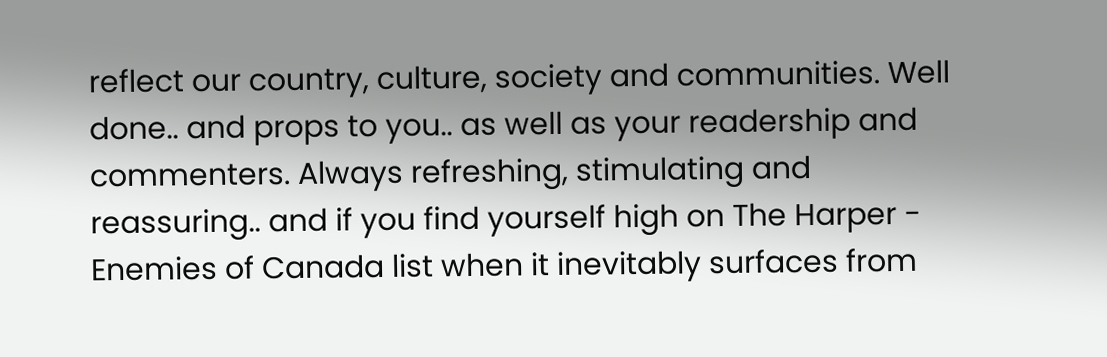reflect our country, culture, society and communities. Well done.. and props to you.. as well as your readership and commenters. Always refreshing, stimulating and reassuring.. and if you find yourself high on The Harper - Enemies of Canada list when it inevitably surfaces from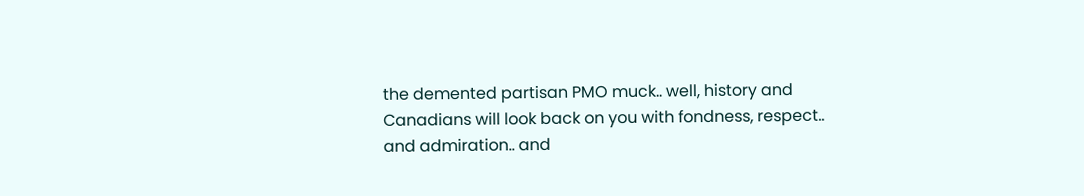the demented partisan PMO muck.. well, history and Canadians will look back on you with fondness, respect.. and admiration.. and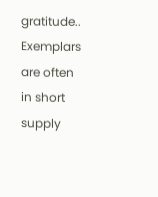gratitude.. Exemplars are often in short supply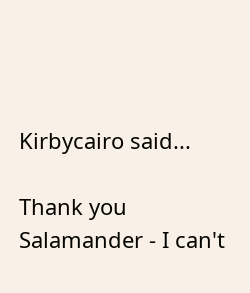Kirbycairo said...

Thank you Salamander - I can't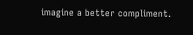imagine a better compliment.